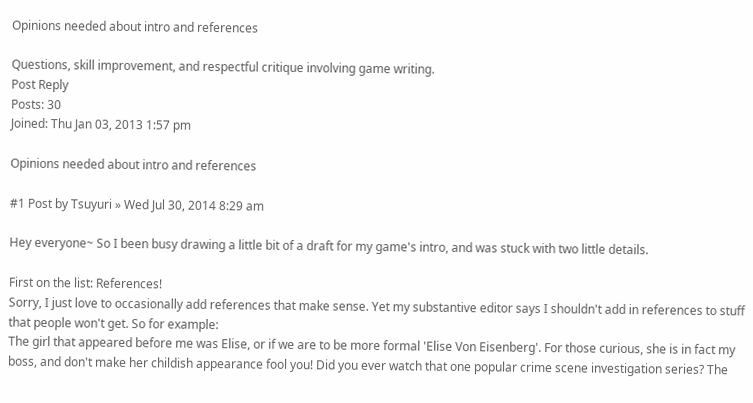Opinions needed about intro and references

Questions, skill improvement, and respectful critique involving game writing.
Post Reply
Posts: 30
Joined: Thu Jan 03, 2013 1:57 pm

Opinions needed about intro and references

#1 Post by Tsuyuri » Wed Jul 30, 2014 8:29 am

Hey everyone~ So I been busy drawing a little bit of a draft for my game's intro, and was stuck with two little details.

First on the list: References!
Sorry, I just love to occasionally add references that make sense. Yet my substantive editor says I shouldn't add in references to stuff that people won't get. So for example:
The girl that appeared before me was Elise, or if we are to be more formal 'Elise Von Eisenberg'. For those curious, she is in fact my boss, and don't make her childish appearance fool you! Did you ever watch that one popular crime scene investigation series? The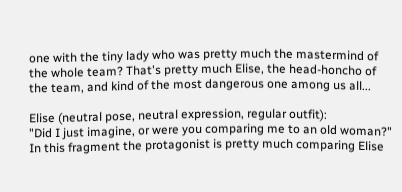one with the tiny lady who was pretty much the mastermind of the whole team? That's pretty much Elise, the head-honcho of the team, and kind of the most dangerous one among us all...

Elise (neutral pose, neutral expression, regular outfit):
"Did I just imagine, or were you comparing me to an old woman?"
In this fragment the protagonist is pretty much comparing Elise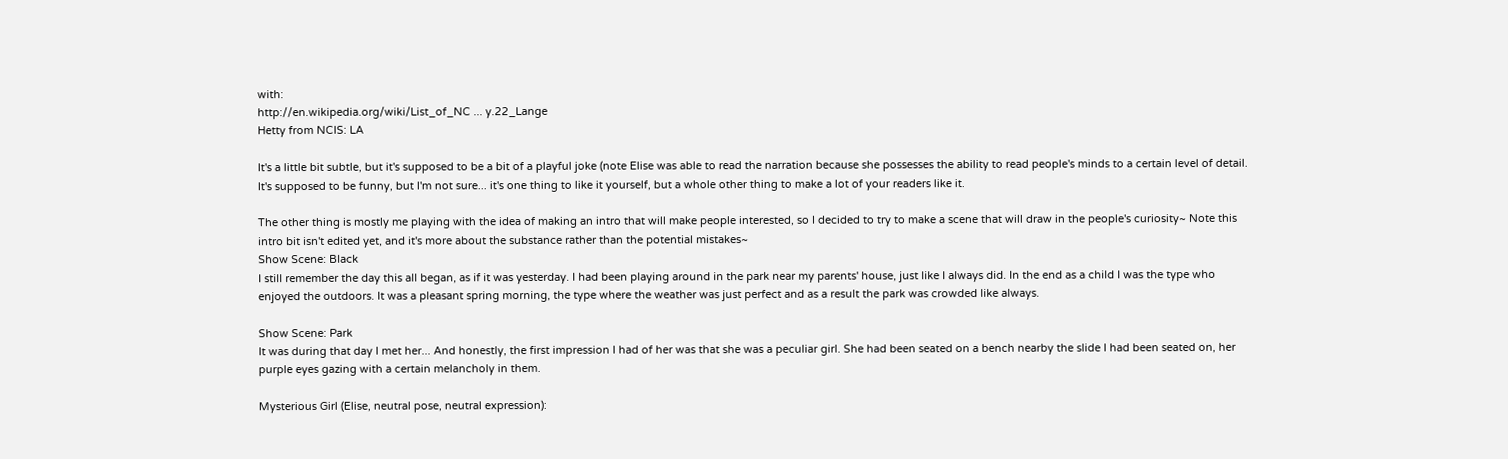with:
http://en.wikipedia.org/wiki/List_of_NC ... y.22_Lange
Hetty from NCIS: LA

It's a little bit subtle, but it's supposed to be a bit of a playful joke (note Elise was able to read the narration because she possesses the ability to read people's minds to a certain level of detail. It's supposed to be funny, but I'm not sure... it's one thing to like it yourself, but a whole other thing to make a lot of your readers like it.

The other thing is mostly me playing with the idea of making an intro that will make people interested, so I decided to try to make a scene that will draw in the people's curiosity~ Note this intro bit isn't edited yet, and it's more about the substance rather than the potential mistakes~
Show Scene: Black
I still remember the day this all began, as if it was yesterday. I had been playing around in the park near my parents' house, just like I always did. In the end as a child I was the type who enjoyed the outdoors. It was a pleasant spring morning, the type where the weather was just perfect and as a result the park was crowded like always.

Show Scene: Park
It was during that day I met her... And honestly, the first impression I had of her was that she was a peculiar girl. She had been seated on a bench nearby the slide I had been seated on, her purple eyes gazing with a certain melancholy in them.

Mysterious Girl (Elise, neutral pose, neutral expression):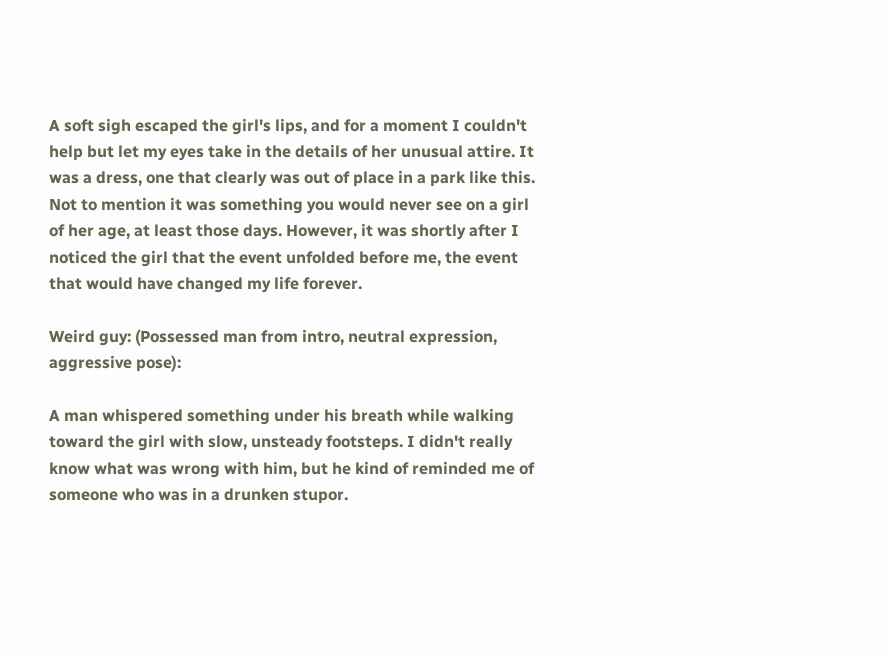A soft sigh escaped the girl's lips, and for a moment I couldn't help but let my eyes take in the details of her unusual attire. It was a dress, one that clearly was out of place in a park like this. Not to mention it was something you would never see on a girl of her age, at least those days. However, it was shortly after I noticed the girl that the event unfolded before me, the event that would have changed my life forever.

Weird guy: (Possessed man from intro, neutral expression, aggressive pose):

A man whispered something under his breath while walking toward the girl with slow, unsteady footsteps. I didn't really know what was wrong with him, but he kind of reminded me of someone who was in a drunken stupor.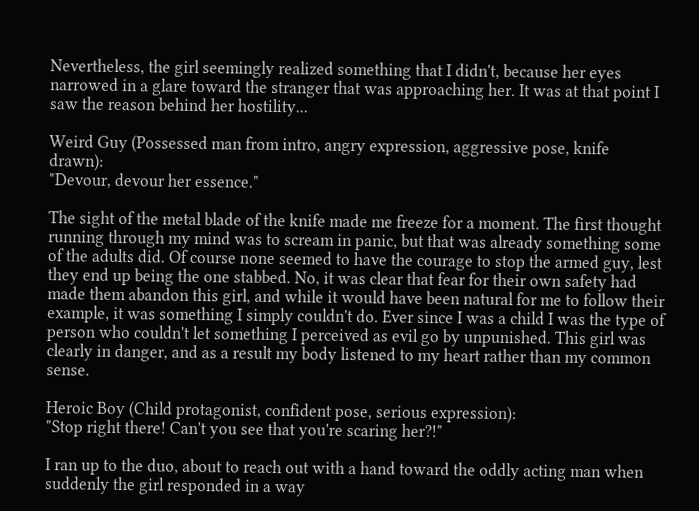Nevertheless, the girl seemingly realized something that I didn't, because her eyes narrowed in a glare toward the stranger that was approaching her. It was at that point I saw the reason behind her hostility...

Weird Guy (Possessed man from intro, angry expression, aggressive pose, knife drawn):
"Devour, devour her essence."

The sight of the metal blade of the knife made me freeze for a moment. The first thought running through my mind was to scream in panic, but that was already something some of the adults did. Of course none seemed to have the courage to stop the armed guy, lest they end up being the one stabbed. No, it was clear that fear for their own safety had made them abandon this girl, and while it would have been natural for me to follow their example, it was something I simply couldn't do. Ever since I was a child I was the type of person who couldn't let something I perceived as evil go by unpunished. This girl was clearly in danger, and as a result my body listened to my heart rather than my common sense.

Heroic Boy (Child protagonist, confident pose, serious expression):
"Stop right there! Can't you see that you're scaring her?!"

I ran up to the duo, about to reach out with a hand toward the oddly acting man when suddenly the girl responded in a way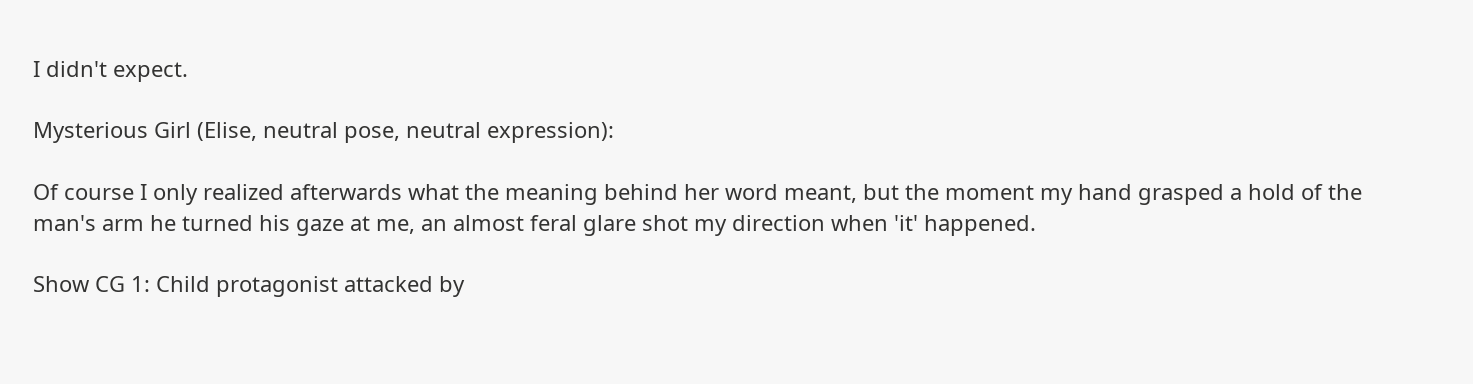I didn't expect.

Mysterious Girl (Elise, neutral pose, neutral expression):

Of course I only realized afterwards what the meaning behind her word meant, but the moment my hand grasped a hold of the man's arm he turned his gaze at me, an almost feral glare shot my direction when 'it' happened.

Show CG 1: Child protagonist attacked by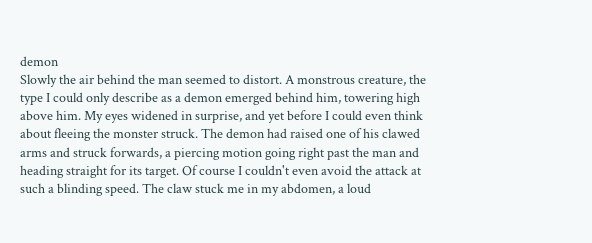demon
Slowly the air behind the man seemed to distort. A monstrous creature, the type I could only describe as a demon emerged behind him, towering high above him. My eyes widened in surprise, and yet before I could even think about fleeing the monster struck. The demon had raised one of his clawed arms and struck forwards, a piercing motion going right past the man and heading straight for its target. Of course I couldn't even avoid the attack at such a blinding speed. The claw stuck me in my abdomen, a loud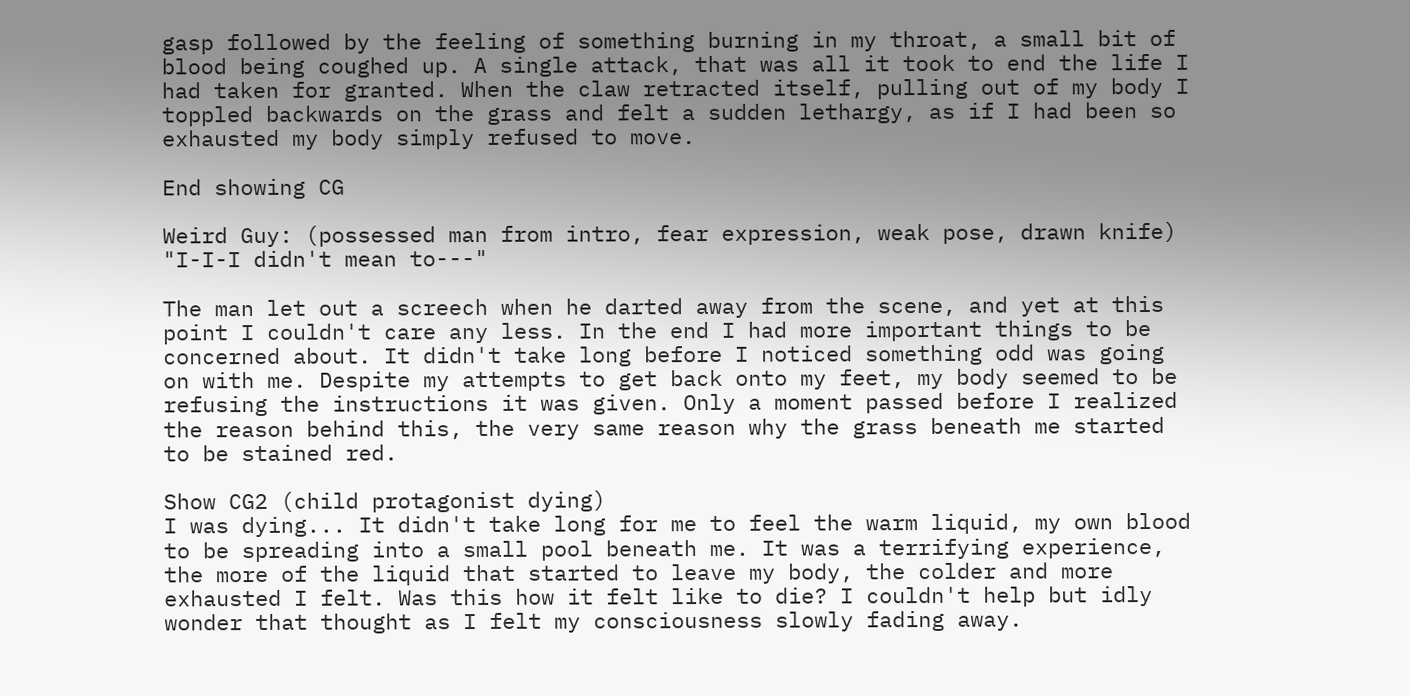gasp followed by the feeling of something burning in my throat, a small bit of blood being coughed up. A single attack, that was all it took to end the life I had taken for granted. When the claw retracted itself, pulling out of my body I toppled backwards on the grass and felt a sudden lethargy, as if I had been so exhausted my body simply refused to move.

End showing CG

Weird Guy: (possessed man from intro, fear expression, weak pose, drawn knife)
"I-I-I didn't mean to---"

The man let out a screech when he darted away from the scene, and yet at this point I couldn't care any less. In the end I had more important things to be concerned about. It didn't take long before I noticed something odd was going on with me. Despite my attempts to get back onto my feet, my body seemed to be refusing the instructions it was given. Only a moment passed before I realized the reason behind this, the very same reason why the grass beneath me started to be stained red.

Show CG2 (child protagonist dying)
I was dying... It didn't take long for me to feel the warm liquid, my own blood to be spreading into a small pool beneath me. It was a terrifying experience, the more of the liquid that started to leave my body, the colder and more exhausted I felt. Was this how it felt like to die? I couldn't help but idly wonder that thought as I felt my consciousness slowly fading away.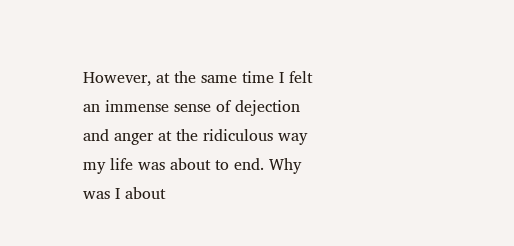However, at the same time I felt an immense sense of dejection and anger at the ridiculous way my life was about to end. Why was I about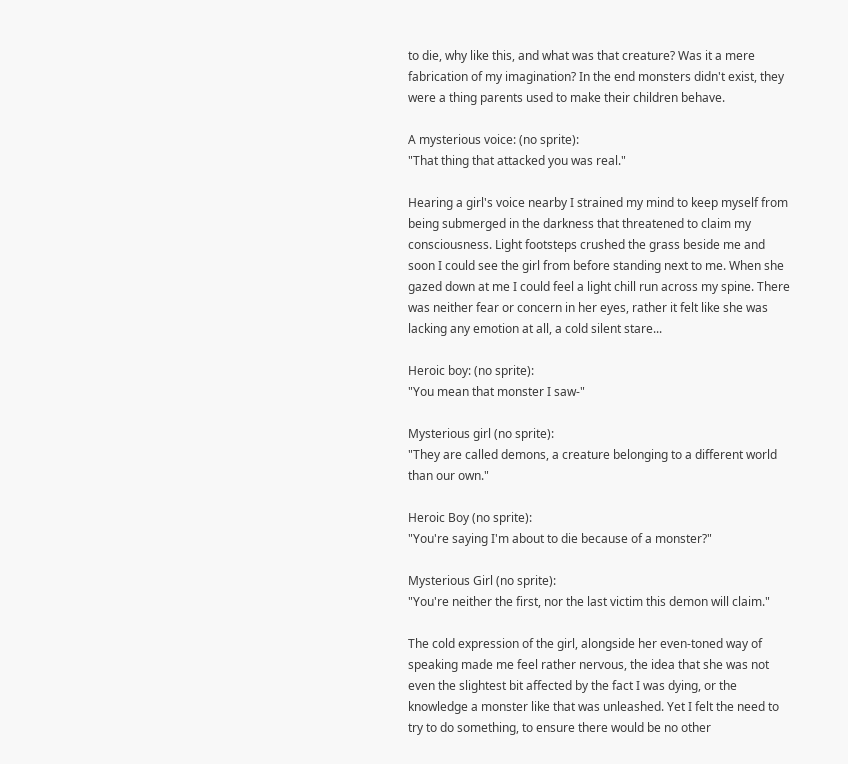to die, why like this, and what was that creature? Was it a mere fabrication of my imagination? In the end monsters didn't exist, they were a thing parents used to make their children behave.

A mysterious voice: (no sprite):
"That thing that attacked you was real."

Hearing a girl's voice nearby I strained my mind to keep myself from being submerged in the darkness that threatened to claim my consciousness. Light footsteps crushed the grass beside me and soon I could see the girl from before standing next to me. When she gazed down at me I could feel a light chill run across my spine. There was neither fear or concern in her eyes, rather it felt like she was lacking any emotion at all, a cold silent stare...

Heroic boy: (no sprite):
"You mean that monster I saw-"

Mysterious girl (no sprite):
"They are called demons, a creature belonging to a different world than our own."

Heroic Boy (no sprite):
"You're saying I'm about to die because of a monster?"

Mysterious Girl (no sprite):
"You're neither the first, nor the last victim this demon will claim."

The cold expression of the girl, alongside her even-toned way of speaking made me feel rather nervous, the idea that she was not even the slightest bit affected by the fact I was dying, or the knowledge a monster like that was unleashed. Yet I felt the need to try to do something, to ensure there would be no other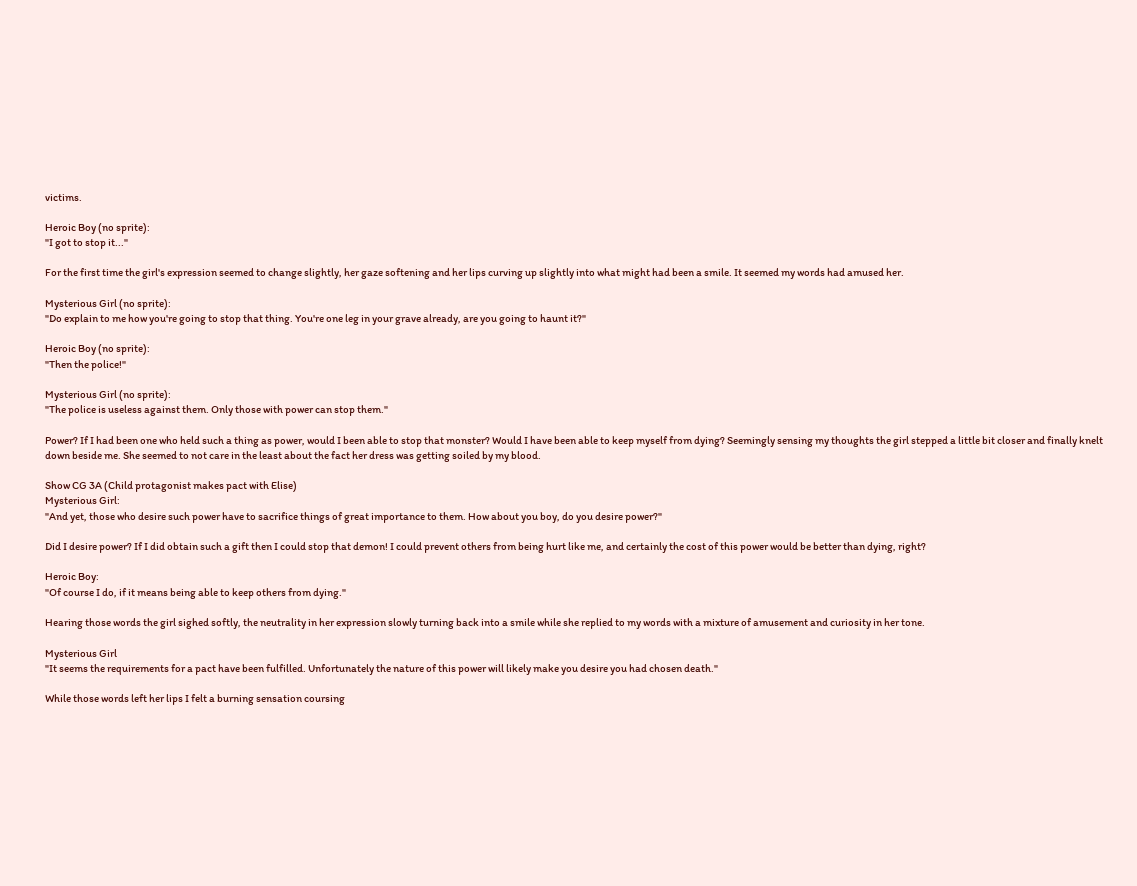victims.

Heroic Boy (no sprite):
"I got to stop it..."

For the first time the girl's expression seemed to change slightly, her gaze softening and her lips curving up slightly into what might had been a smile. It seemed my words had amused her.

Mysterious Girl (no sprite):
"Do explain to me how you're going to stop that thing. You're one leg in your grave already, are you going to haunt it?"

Heroic Boy (no sprite):
"Then the police!"

Mysterious Girl (no sprite):
"The police is useless against them. Only those with power can stop them."

Power? If I had been one who held such a thing as power, would I been able to stop that monster? Would I have been able to keep myself from dying? Seemingly sensing my thoughts the girl stepped a little bit closer and finally knelt down beside me. She seemed to not care in the least about the fact her dress was getting soiled by my blood.

Show CG 3A (Child protagonist makes pact with Elise)
Mysterious Girl:
"And yet, those who desire such power have to sacrifice things of great importance to them. How about you boy, do you desire power?"

Did I desire power? If I did obtain such a gift then I could stop that demon! I could prevent others from being hurt like me, and certainly the cost of this power would be better than dying, right?

Heroic Boy:
"Of course I do, if it means being able to keep others from dying."

Hearing those words the girl sighed softly, the neutrality in her expression slowly turning back into a smile while she replied to my words with a mixture of amusement and curiosity in her tone.

Mysterious Girl
"It seems the requirements for a pact have been fulfilled. Unfortunately the nature of this power will likely make you desire you had chosen death."

While those words left her lips I felt a burning sensation coursing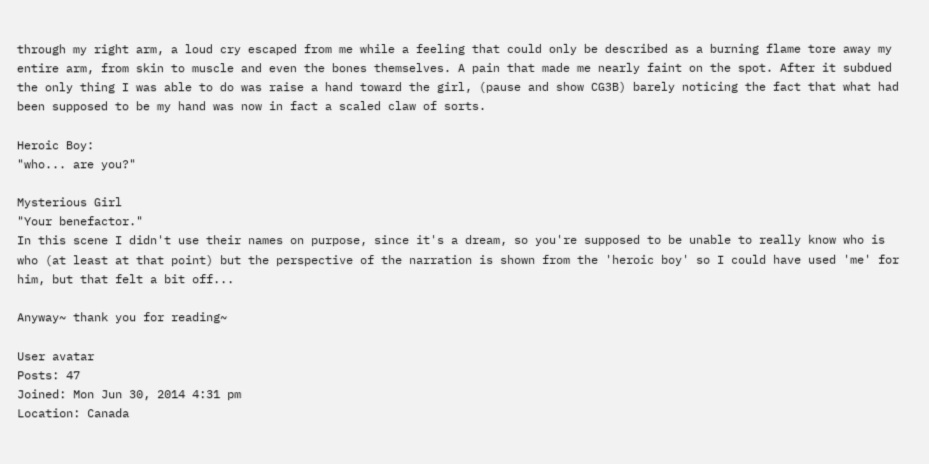through my right arm, a loud cry escaped from me while a feeling that could only be described as a burning flame tore away my entire arm, from skin to muscle and even the bones themselves. A pain that made me nearly faint on the spot. After it subdued the only thing I was able to do was raise a hand toward the girl, (pause and show CG3B) barely noticing the fact that what had been supposed to be my hand was now in fact a scaled claw of sorts.

Heroic Boy:
"who... are you?"

Mysterious Girl
"Your benefactor."
In this scene I didn't use their names on purpose, since it's a dream, so you're supposed to be unable to really know who is who (at least at that point) but the perspective of the narration is shown from the 'heroic boy' so I could have used 'me' for him, but that felt a bit off...

Anyway~ thank you for reading~

User avatar
Posts: 47
Joined: Mon Jun 30, 2014 4:31 pm
Location: Canada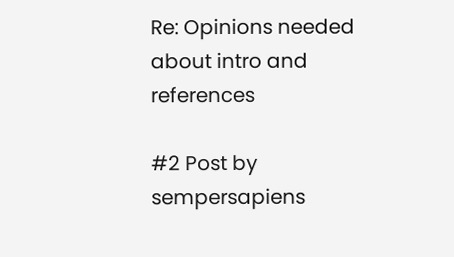Re: Opinions needed about intro and references

#2 Post by sempersapiens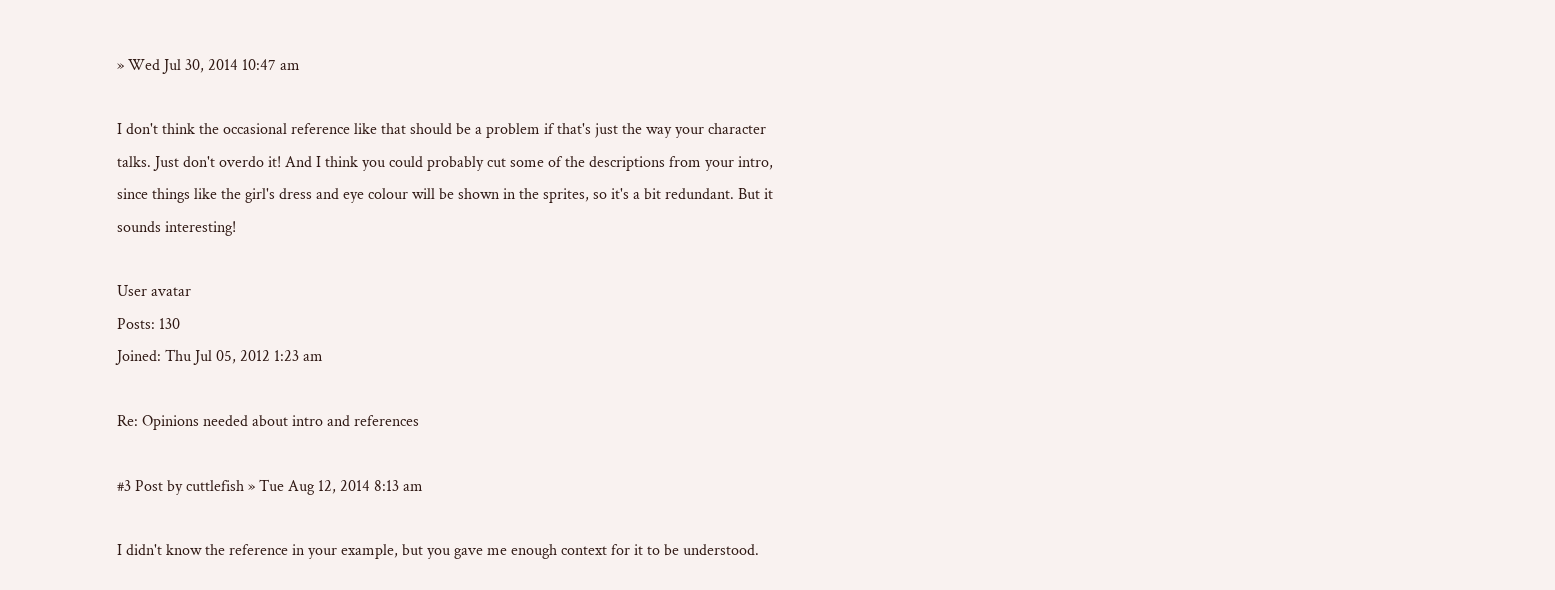» Wed Jul 30, 2014 10:47 am

I don't think the occasional reference like that should be a problem if that's just the way your character talks. Just don't overdo it! And I think you could probably cut some of the descriptions from your intro, since things like the girl's dress and eye colour will be shown in the sprites, so it's a bit redundant. But it sounds interesting!

User avatar
Posts: 130
Joined: Thu Jul 05, 2012 1:23 am

Re: Opinions needed about intro and references

#3 Post by cuttlefish » Tue Aug 12, 2014 8:13 am

I didn't know the reference in your example, but you gave me enough context for it to be understood.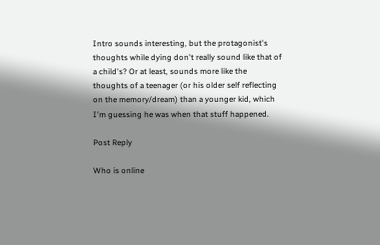Intro sounds interesting, but the protagonist's thoughts while dying don't really sound like that of a child's? Or at least, sounds more like the thoughts of a teenager (or his older self reflecting on the memory/dream) than a younger kid, which I'm guessing he was when that stuff happened.

Post Reply

Who is online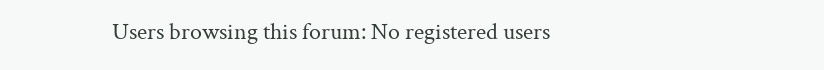Users browsing this forum: No registered users